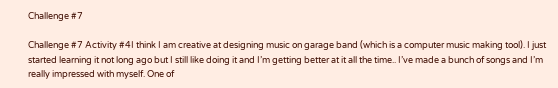Challenge #7

Challenge #7 Activity #4I think I am creative at designing music on garage band (which is a computer music making tool). I just started learning it not long ago but I still like doing it and I’m getting better at it all the time.. I’ve made a bunch of songs and I’m really impressed with myself. One of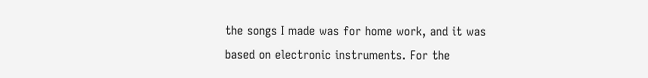the songs I made was for home work, and it was based on electronic instruments. For the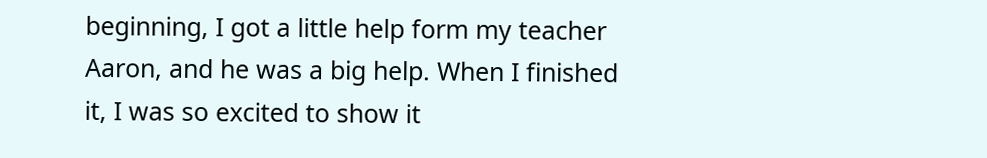beginning, I got a little help form my teacher Aaron, and he was a big help. When I finished it, I was so excited to show it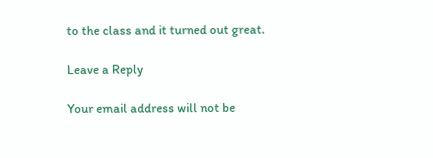to the class and it turned out great.

Leave a Reply

Your email address will not be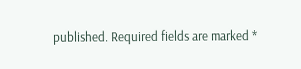published. Required fields are marked *